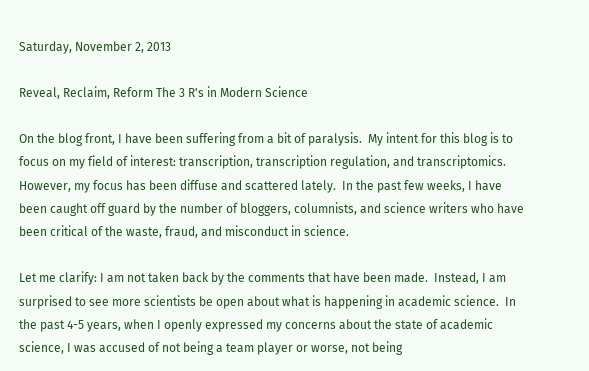Saturday, November 2, 2013

Reveal, Reclaim, Reform The 3 R's in Modern Science

On the blog front, I have been suffering from a bit of paralysis.  My intent for this blog is to focus on my field of interest: transcription, transcription regulation, and transcriptomics. However, my focus has been diffuse and scattered lately.  In the past few weeks, I have been caught off guard by the number of bloggers, columnists, and science writers who have been critical of the waste, fraud, and misconduct in science.

Let me clarify: I am not taken back by the comments that have been made.  Instead, I am surprised to see more scientists be open about what is happening in academic science.  In the past 4-5 years, when I openly expressed my concerns about the state of academic science, I was accused of not being a team player or worse, not being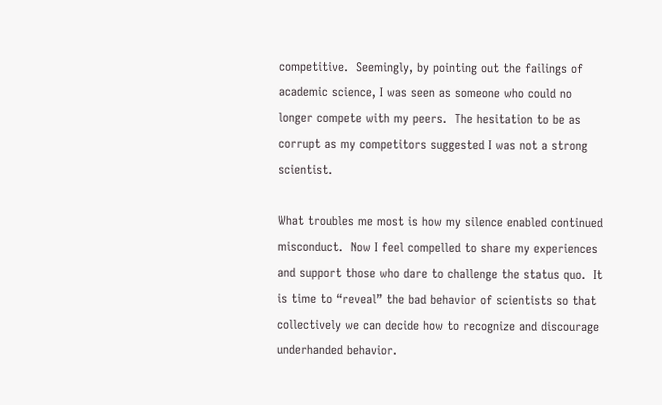competitive.  Seemingly, by pointing out the failings of academic science, I was seen as someone who could no longer compete with my peers.  The hesitation to be as corrupt as my competitors suggested I was not a strong scientist.

What troubles me most is how my silence enabled continued misconduct.  Now I feel compelled to share my experiences and support those who dare to challenge the status quo.  It is time to “reveal” the bad behavior of scientists so that collectively we can decide how to recognize and discourage underhanded behavior.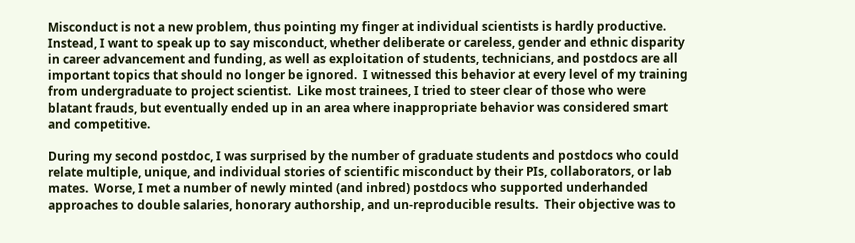Misconduct is not a new problem, thus pointing my finger at individual scientists is hardly productive.  Instead, I want to speak up to say misconduct, whether deliberate or careless, gender and ethnic disparity in career advancement and funding, as well as exploitation of students, technicians, and postdocs are all important topics that should no longer be ignored.  I witnessed this behavior at every level of my training from undergraduate to project scientist.  Like most trainees, I tried to steer clear of those who were blatant frauds, but eventually ended up in an area where inappropriate behavior was considered smart and competitive.

During my second postdoc, I was surprised by the number of graduate students and postdocs who could relate multiple, unique, and individual stories of scientific misconduct by their PIs, collaborators, or lab mates.  Worse, I met a number of newly minted (and inbred) postdocs who supported underhanded approaches to double salaries, honorary authorship, and un-reproducible results.  Their objective was to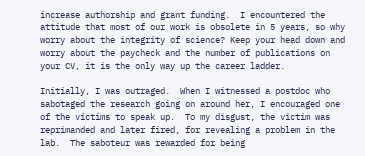increase authorship and grant funding.  I encountered the attitude that most of our work is obsolete in 5 years, so why worry about the integrity of science? Keep your head down and worry about the paycheck and the number of publications on your CV, it is the only way up the career ladder.

Initially, I was outraged.  When I witnessed a postdoc who sabotaged the research going on around her, I encouraged one of the victims to speak up.  To my disgust, the victim was reprimanded and later fired, for revealing a problem in the lab.  The saboteur was rewarded for being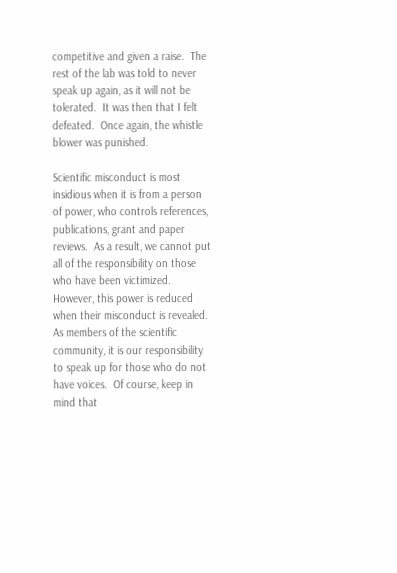competitive and given a raise.  The rest of the lab was told to never speak up again, as it will not be tolerated.  It was then that I felt defeated.  Once again, the whistle blower was punished.

Scientific misconduct is most insidious when it is from a person of power, who controls references, publications, grant and paper reviews.  As a result, we cannot put all of the responsibility on those who have been victimized.  However, this power is reduced when their misconduct is revealed.  As members of the scientific community, it is our responsibility to speak up for those who do not have voices.  Of course, keep in mind that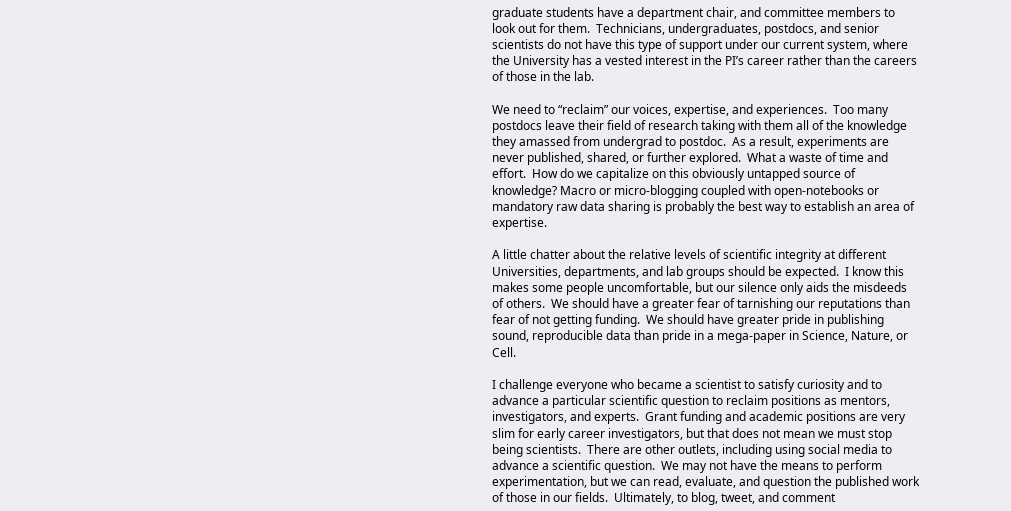graduate students have a department chair, and committee members to look out for them.  Technicians, undergraduates, postdocs, and senior scientists do not have this type of support under our current system, where the University has a vested interest in the PI’s career rather than the careers of those in the lab.

We need to “reclaim” our voices, expertise, and experiences.  Too many postdocs leave their field of research taking with them all of the knowledge they amassed from undergrad to postdoc.  As a result, experiments are never published, shared, or further explored.  What a waste of time and effort.  How do we capitalize on this obviously untapped source of knowledge? Macro or micro-blogging coupled with open-notebooks or mandatory raw data sharing is probably the best way to establish an area of expertise.

A little chatter about the relative levels of scientific integrity at different Universities, departments, and lab groups should be expected.  I know this makes some people uncomfortable, but our silence only aids the misdeeds of others.  We should have a greater fear of tarnishing our reputations than fear of not getting funding.  We should have greater pride in publishing sound, reproducible data than pride in a mega-paper in Science, Nature, or Cell.

I challenge everyone who became a scientist to satisfy curiosity and to advance a particular scientific question to reclaim positions as mentors, investigators, and experts.  Grant funding and academic positions are very slim for early career investigators, but that does not mean we must stop being scientists.  There are other outlets, including using social media to advance a scientific question.  We may not have the means to perform experimentation, but we can read, evaluate, and question the published work of those in our fields.  Ultimately, to blog, tweet, and comment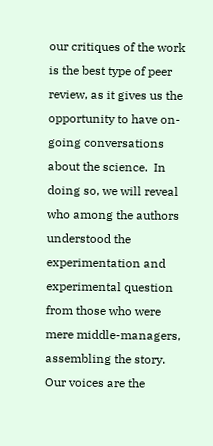our critiques of the work is the best type of peer review, as it gives us the opportunity to have on-going conversations about the science.  In doing so, we will reveal who among the authors understood the experimentation and experimental question from those who were mere middle-managers, assembling the story.  Our voices are the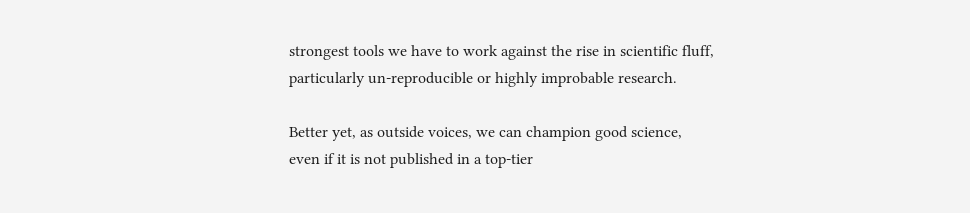strongest tools we have to work against the rise in scientific fluff, particularly un-reproducible or highly improbable research.

Better yet, as outside voices, we can champion good science, even if it is not published in a top-tier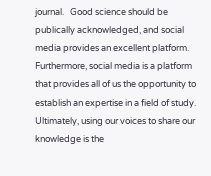journal.   Good science should be publically acknowledged, and social media provides an excellent platform.  Furthermore, social media is a platform that provides all of us the opportunity to establish an expertise in a field of study.  Ultimately, using our voices to share our knowledge is the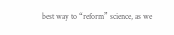best way to “reform” science, as we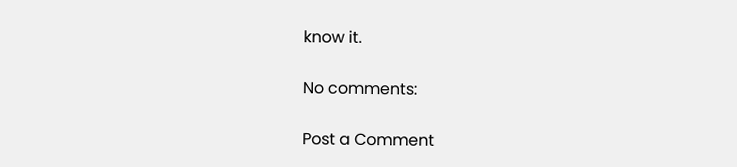know it.

No comments:

Post a Comment